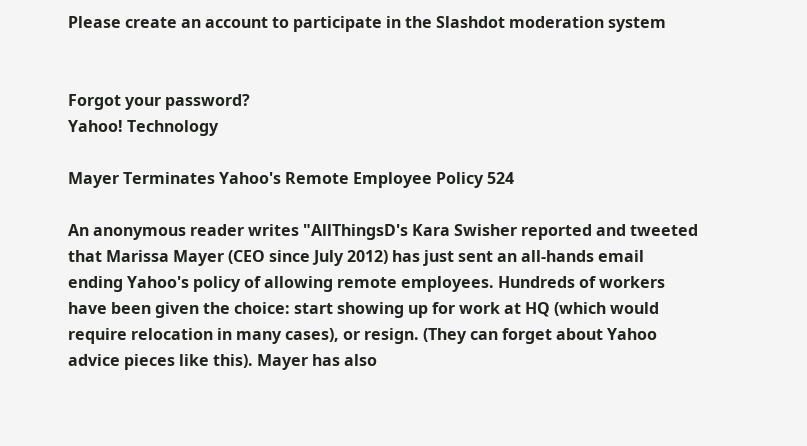Please create an account to participate in the Slashdot moderation system


Forgot your password?
Yahoo! Technology

Mayer Terminates Yahoo's Remote Employee Policy 524

An anonymous reader writes "AllThingsD's Kara Swisher reported and tweeted that Marissa Mayer (CEO since July 2012) has just sent an all-hands email ending Yahoo's policy of allowing remote employees. Hundreds of workers have been given the choice: start showing up for work at HQ (which would require relocation in many cases), or resign. (They can forget about Yahoo advice pieces like this). Mayer has also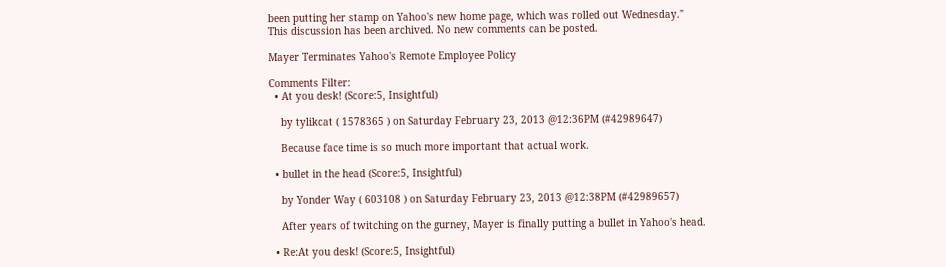been putting her stamp on Yahoo's new home page, which was rolled out Wednesday."
This discussion has been archived. No new comments can be posted.

Mayer Terminates Yahoo's Remote Employee Policy

Comments Filter:
  • At you desk! (Score:5, Insightful)

    by tylikcat ( 1578365 ) on Saturday February 23, 2013 @12:36PM (#42989647)

    Because face time is so much more important that actual work.

  • bullet in the head (Score:5, Insightful)

    by Yonder Way ( 603108 ) on Saturday February 23, 2013 @12:38PM (#42989657)

    After years of twitching on the gurney, Mayer is finally putting a bullet in Yahoo's head.

  • Re:At you desk! (Score:5, Insightful)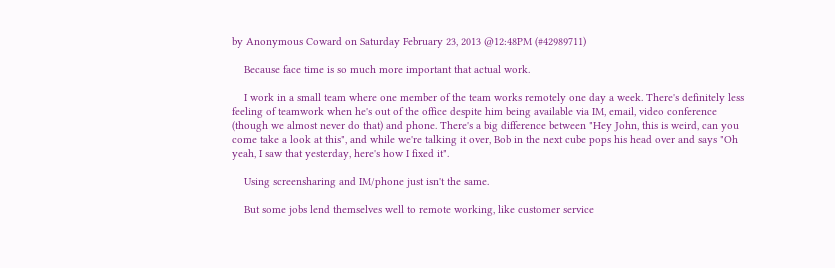by Anonymous Coward on Saturday February 23, 2013 @12:48PM (#42989711)

    Because face time is so much more important that actual work.

    I work in a small team where one member of the team works remotely one day a week. There's definitely less feeling of teamwork when he's out of the office despite him being available via IM, email, video conference (though we almost never do that) and phone. There's a big difference between "Hey John, this is weird, can you come take a look at this", and while we're talking it over, Bob in the next cube pops his head over and says "Oh yeah, I saw that yesterday, here's how I fixed it".

    Using screensharing and IM/phone just isn't the same.

    But some jobs lend themselves well to remote working, like customer service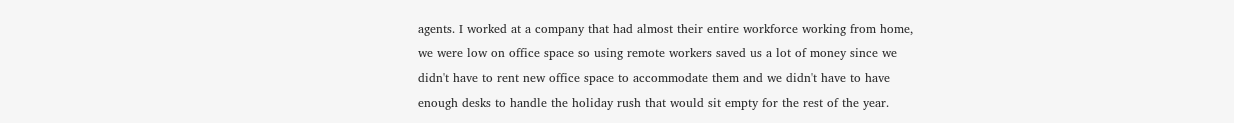agents. I worked at a company that had almost their entire workforce working from home, we were low on office space so using remote workers saved us a lot of money since we didn't have to rent new office space to accommodate them and we didn't have to have enough desks to handle the holiday rush that would sit empty for the rest of the year.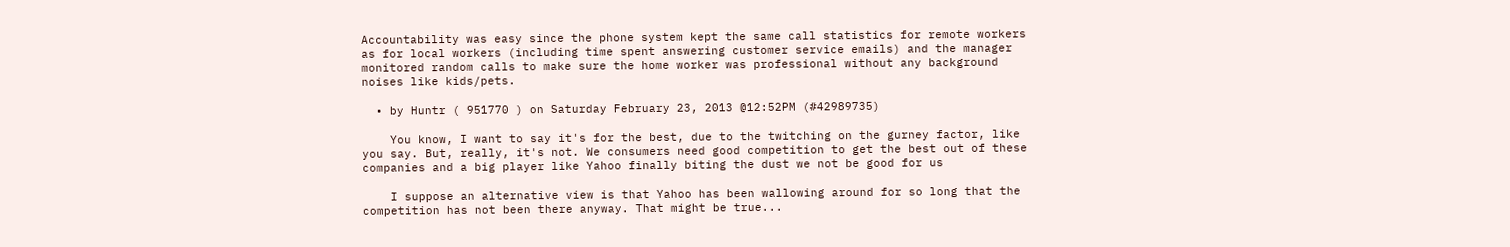Accountability was easy since the phone system kept the same call statistics for remote workers as for local workers (including time spent answering customer service emails) and the manager monitored random calls to make sure the home worker was professional without any background noises like kids/pets.

  • by Huntr ( 951770 ) on Saturday February 23, 2013 @12:52PM (#42989735)

    You know, I want to say it's for the best, due to the twitching on the gurney factor, like you say. But, really, it's not. We consumers need good competition to get the best out of these companies and a big player like Yahoo finally biting the dust we not be good for us

    I suppose an alternative view is that Yahoo has been wallowing around for so long that the competition has not been there anyway. That might be true...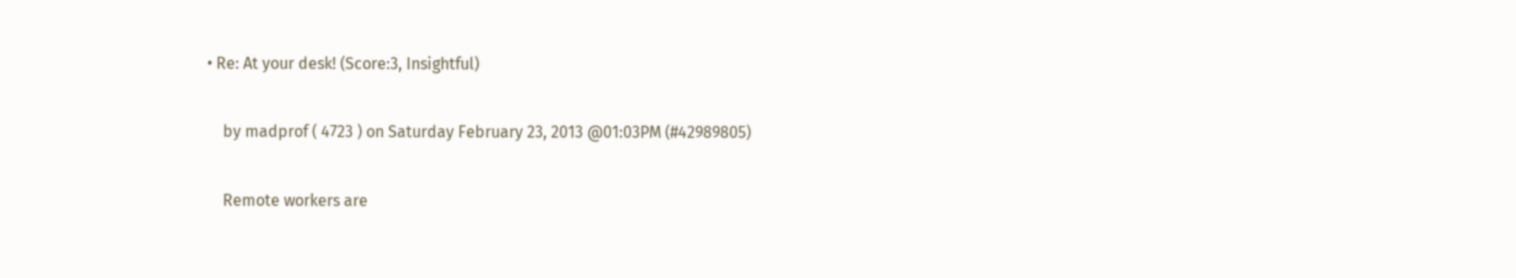• Re: At your desk! (Score:3, Insightful)

    by madprof ( 4723 ) on Saturday February 23, 2013 @01:03PM (#42989805)

    Remote workers are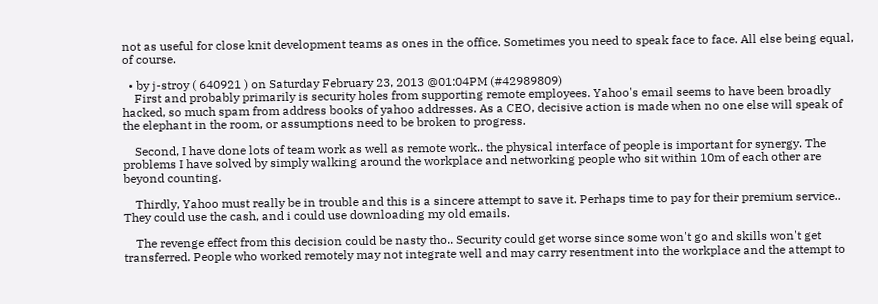not as useful for close knit development teams as ones in the office. Sometimes you need to speak face to face. All else being equal, of course.

  • by j-stroy ( 640921 ) on Saturday February 23, 2013 @01:04PM (#42989809)
    First and probably primarily is security holes from supporting remote employees. Yahoo's email seems to have been broadly hacked, so much spam from address books of yahoo addresses. As a CEO, decisive action is made when no one else will speak of the elephant in the room, or assumptions need to be broken to progress.

    Second, I have done lots of team work as well as remote work.. the physical interface of people is important for synergy. The problems I have solved by simply walking around the workplace and networking people who sit within 10m of each other are beyond counting.

    Thirdly, Yahoo must really be in trouble and this is a sincere attempt to save it. Perhaps time to pay for their premium service.. They could use the cash, and i could use downloading my old emails.

    The revenge effect from this decision could be nasty tho.. Security could get worse since some won't go and skills won't get transferred. People who worked remotely may not integrate well and may carry resentment into the workplace and the attempt to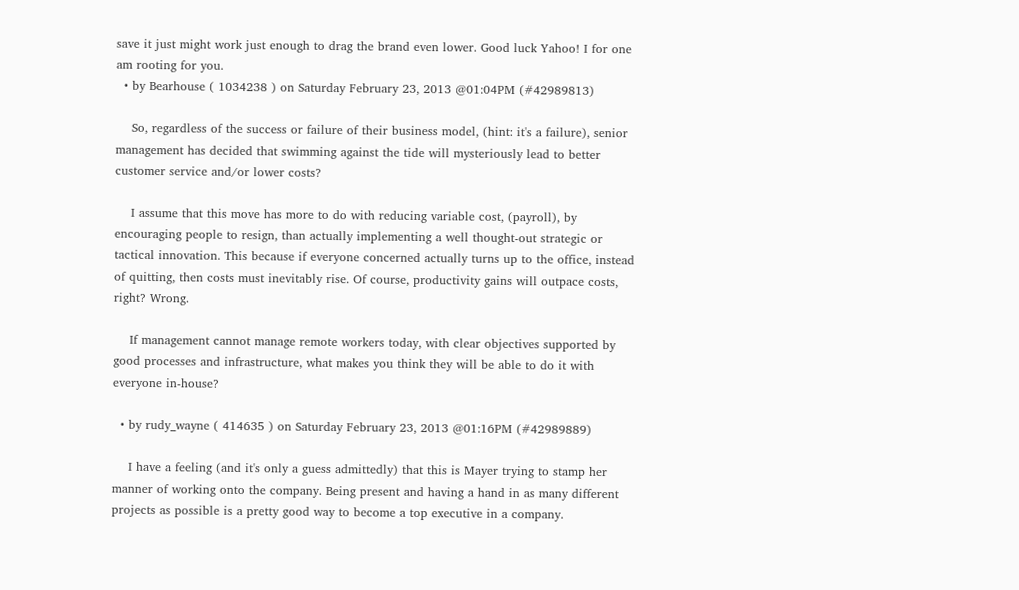save it just might work just enough to drag the brand even lower. Good luck Yahoo! I for one am rooting for you.
  • by Bearhouse ( 1034238 ) on Saturday February 23, 2013 @01:04PM (#42989813)

    So, regardless of the success or failure of their business model, (hint: it's a failure), senior management has decided that swimming against the tide will mysteriously lead to better customer service and/or lower costs?

    I assume that this move has more to do with reducing variable cost, (payroll), by encouraging people to resign, than actually implementing a well thought-out strategic or tactical innovation. This because if everyone concerned actually turns up to the office, instead of quitting, then costs must inevitably rise. Of course, productivity gains will outpace costs, right? Wrong.

    If management cannot manage remote workers today, with clear objectives supported by good processes and infrastructure, what makes you think they will be able to do it with everyone in-house?

  • by rudy_wayne ( 414635 ) on Saturday February 23, 2013 @01:16PM (#42989889)

    I have a feeling (and it's only a guess admittedly) that this is Mayer trying to stamp her manner of working onto the company. Being present and having a hand in as many different projects as possible is a pretty good way to become a top executive in a company.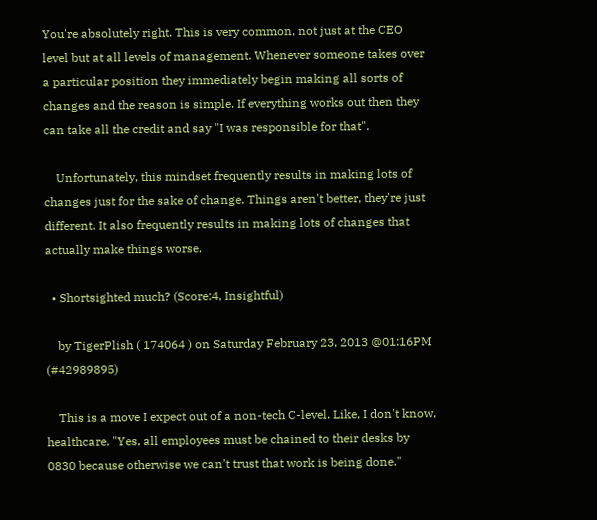You're absolutely right. This is very common, not just at the CEO level but at all levels of management. Whenever someone takes over a particular position they immediately begin making all sorts of changes and the reason is simple. If everything works out then they can take all the credit and say "I was responsible for that".

    Unfortunately, this mindset frequently results in making lots of changes just for the sake of change. Things aren't better, they're just different. It also frequently results in making lots of changes that actually make things worse.

  • Shortsighted much? (Score:4, Insightful)

    by TigerPlish ( 174064 ) on Saturday February 23, 2013 @01:16PM (#42989895)

    This is a move I expect out of a non-tech C-level. Like, I don't know, healthcare. "Yes, all employees must be chained to their desks by 0830 because otherwise we can't trust that work is being done."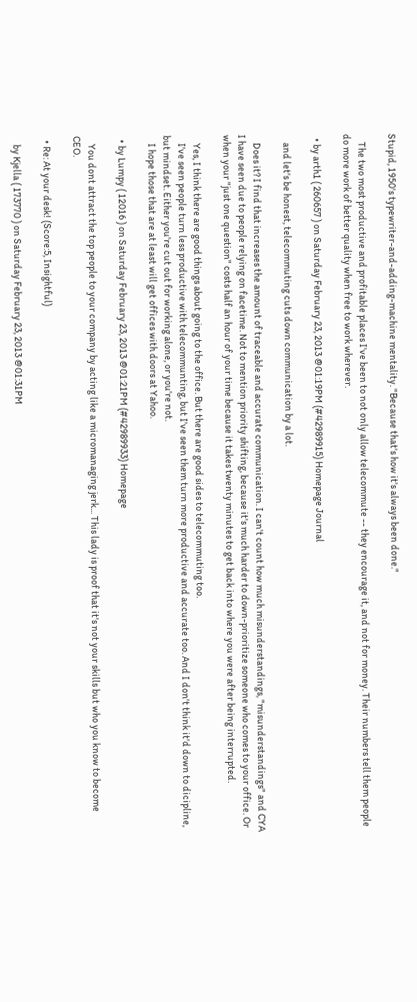Stupid, 1950's typewriter-and-adding-machine mentality. "Because that's how it's always been done."

    The two most productive and profitable places I've been to not only allow telecommute -- they encourage it, and not for money. Their numbers tell them people do more work of better quality when free to work wherever.

  • by arth1 ( 260657 ) on Saturday February 23, 2013 @01:19PM (#42989915) Homepage Journal

    and let's be honest, telecommuting cuts down communication by a lot.

    Does it? I find that increases the amount of traceable and accurate communication. I can't count how much misunderstandings, "misunderstandings" and CYA I have seen due to people relying on facetime. Not to mention priority shifting, because it's much harder to down-prioritize someone who comes to your office. Or when your "just one question" costs half an hour of your time because it takes twenty minutes to get back into where you were after being interrupted.

    Yes, I think there are good things about going to the office. But there are good sides to telecommuting too.
    I've seen people turn less productive with telecommunting, but I've seen them turn more productive and accurate too. And I don't think it'd down to dicipline, but mindset. Either you're cut out for working alone, or you're not.
    I hope those that are at least will get offices with doors at Yahoo.

  • by Lumpy ( 12016 ) on Saturday February 23, 2013 @01:21PM (#42989933) Homepage

    You dont attract the top people to your company by acting like a micromanaging jerk... This lady is proof that it's not your skills but who you know to become CEO.

  • Re: At your desk! (Score:5, Insightful)

    by Kjella ( 173770 ) on Saturday February 23, 2013 @01:31PM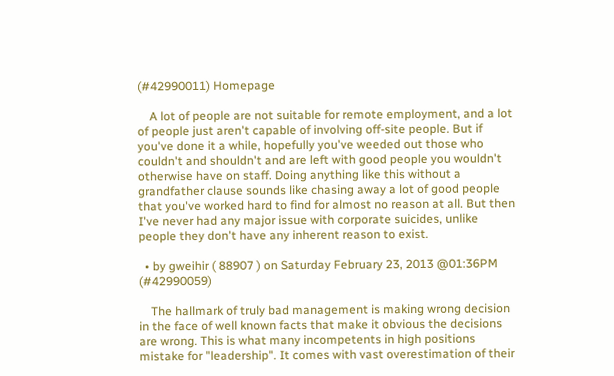(#42990011) Homepage

    A lot of people are not suitable for remote employment, and a lot of people just aren't capable of involving off-site people. But if you've done it a while, hopefully you've weeded out those who couldn't and shouldn't and are left with good people you wouldn't otherwise have on staff. Doing anything like this without a grandfather clause sounds like chasing away a lot of good people that you've worked hard to find for almost no reason at all. But then I've never had any major issue with corporate suicides, unlike people they don't have any inherent reason to exist.

  • by gweihir ( 88907 ) on Saturday February 23, 2013 @01:36PM (#42990059)

    The hallmark of truly bad management is making wrong decision in the face of well known facts that make it obvious the decisions are wrong. This is what many incompetents in high positions mistake for "leadership". It comes with vast overestimation of their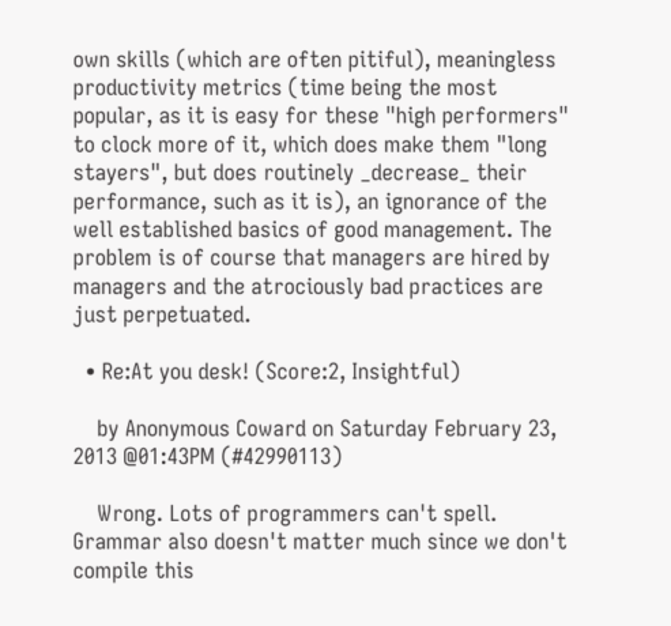own skills (which are often pitiful), meaningless productivity metrics (time being the most popular, as it is easy for these "high performers" to clock more of it, which does make them "long stayers", but does routinely _decrease_ their performance, such as it is), an ignorance of the well established basics of good management. The problem is of course that managers are hired by managers and the atrociously bad practices are just perpetuated.

  • Re:At you desk! (Score:2, Insightful)

    by Anonymous Coward on Saturday February 23, 2013 @01:43PM (#42990113)

    Wrong. Lots of programmers can't spell. Grammar also doesn't matter much since we don't compile this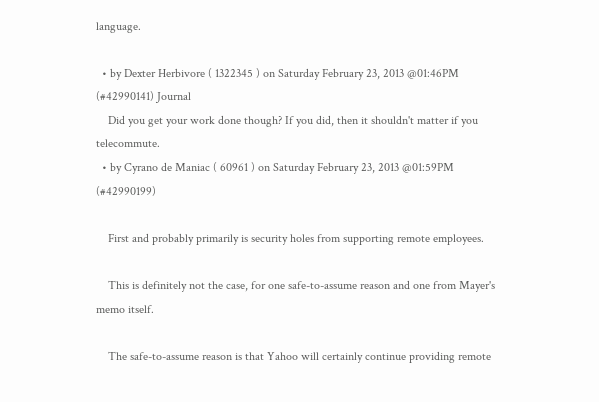language.

  • by Dexter Herbivore ( 1322345 ) on Saturday February 23, 2013 @01:46PM (#42990141) Journal
    Did you get your work done though? If you did, then it shouldn't matter if you telecommute.
  • by Cyrano de Maniac ( 60961 ) on Saturday February 23, 2013 @01:59PM (#42990199)

    First and probably primarily is security holes from supporting remote employees.

    This is definitely not the case, for one safe-to-assume reason and one from Mayer's memo itself.

    The safe-to-assume reason is that Yahoo will certainly continue providing remote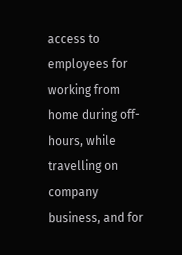access to employees for working from home during off-hours, while travelling on company business, and for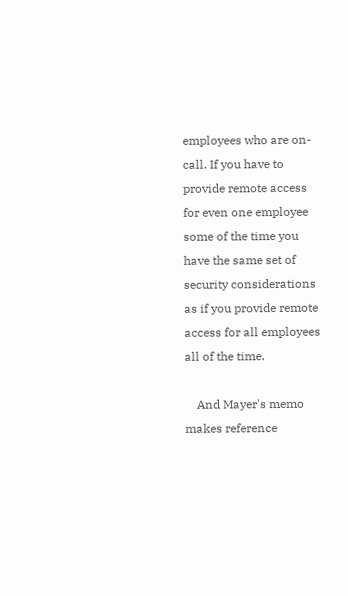employees who are on-call. If you have to provide remote access for even one employee some of the time you have the same set of security considerations as if you provide remote access for all employees all of the time.

    And Mayer's memo makes reference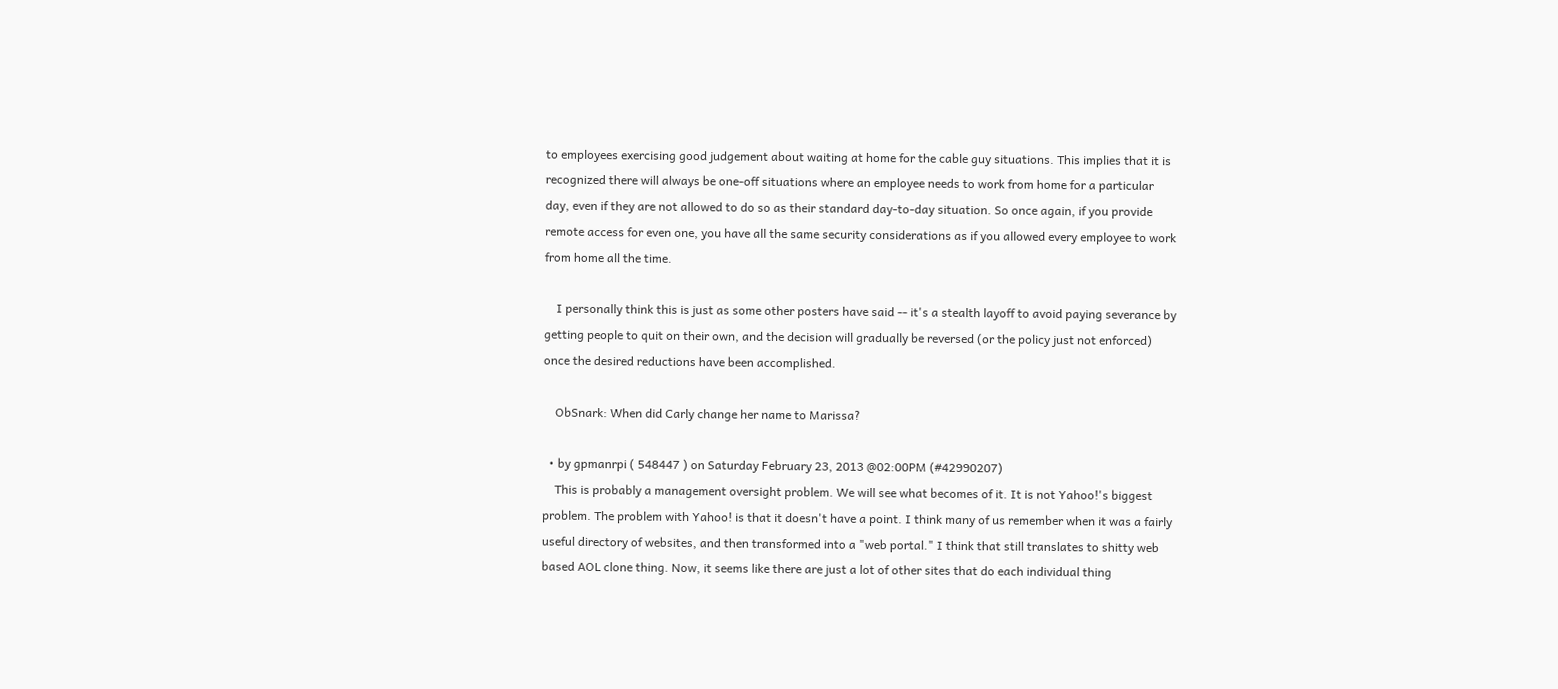to employees exercising good judgement about waiting at home for the cable guy situations. This implies that it is recognized there will always be one-off situations where an employee needs to work from home for a particular day, even if they are not allowed to do so as their standard day-to-day situation. So once again, if you provide remote access for even one, you have all the same security considerations as if you allowed every employee to work from home all the time.

    I personally think this is just as some other posters have said -- it's a stealth layoff to avoid paying severance by getting people to quit on their own, and the decision will gradually be reversed (or the policy just not enforced) once the desired reductions have been accomplished.

    ObSnark: When did Carly change her name to Marissa?

  • by gpmanrpi ( 548447 ) on Saturday February 23, 2013 @02:00PM (#42990207)
    This is probably a management oversight problem. We will see what becomes of it. It is not Yahoo!'s biggest problem. The problem with Yahoo! is that it doesn't have a point. I think many of us remember when it was a fairly useful directory of websites, and then transformed into a "web portal." I think that still translates to shitty web based AOL clone thing. Now, it seems like there are just a lot of other sites that do each individual thing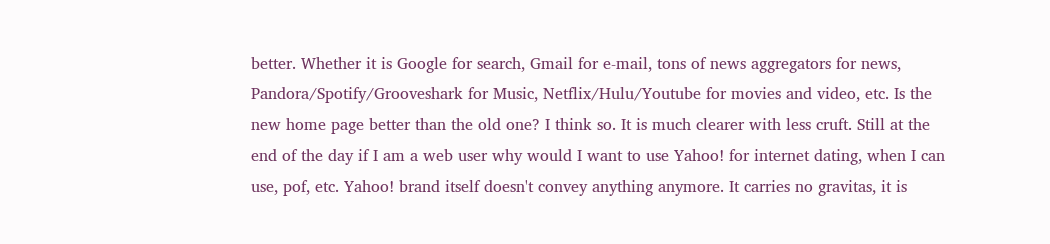better. Whether it is Google for search, Gmail for e-mail, tons of news aggregators for news, Pandora/Spotify/Grooveshark for Music, Netflix/Hulu/Youtube for movies and video, etc. Is the new home page better than the old one? I think so. It is much clearer with less cruft. Still at the end of the day if I am a web user why would I want to use Yahoo! for internet dating, when I can use, pof, etc. Yahoo! brand itself doesn't convey anything anymore. It carries no gravitas, it is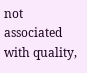not associated with quality,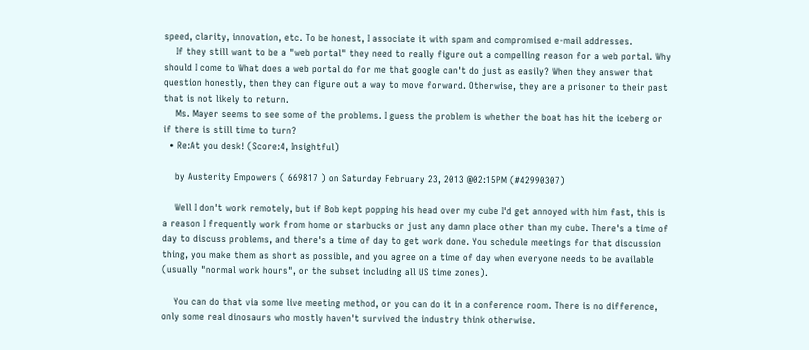speed, clarity, innovation, etc. To be honest, I associate it with spam and compromised e-mail addresses.
    If they still want to be a "web portal" they need to really figure out a compelling reason for a web portal. Why should I come to What does a web portal do for me that google can't do just as easily? When they answer that question honestly, then they can figure out a way to move forward. Otherwise, they are a prisoner to their past that is not likely to return.
    Ms. Mayer seems to see some of the problems. I guess the problem is whether the boat has hit the iceberg or if there is still time to turn?
  • Re:At you desk! (Score:4, Insightful)

    by Austerity Empowers ( 669817 ) on Saturday February 23, 2013 @02:15PM (#42990307)

    Well I don't work remotely, but if Bob kept popping his head over my cube I'd get annoyed with him fast, this is a reason I frequently work from home or starbucks or just any damn place other than my cube. There's a time of day to discuss problems, and there's a time of day to get work done. You schedule meetings for that discussion thing, you make them as short as possible, and you agree on a time of day when everyone needs to be available (usually "normal work hours", or the subset including all US time zones).

    You can do that via some live meeting method, or you can do it in a conference room. There is no difference, only some real dinosaurs who mostly haven't survived the industry think otherwise.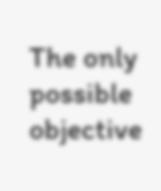The only possible objective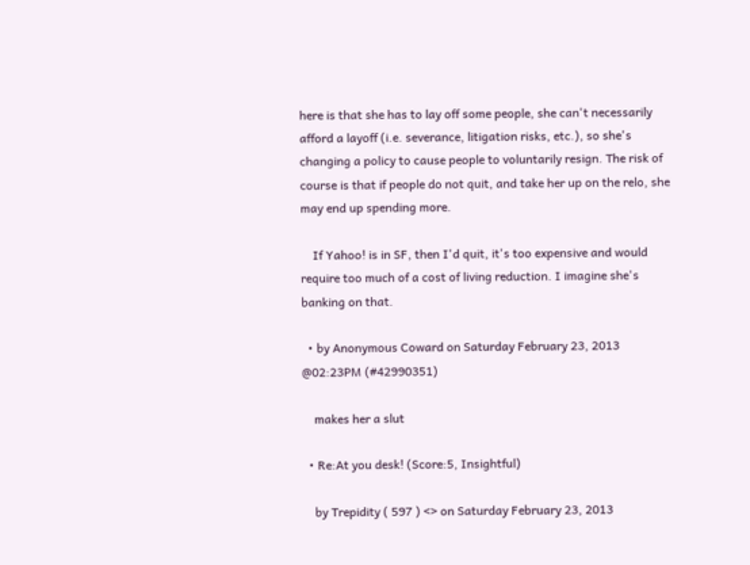here is that she has to lay off some people, she can't necessarily afford a layoff (i.e. severance, litigation risks, etc.), so she's changing a policy to cause people to voluntarily resign. The risk of course is that if people do not quit, and take her up on the relo, she may end up spending more.

    If Yahoo! is in SF, then I'd quit, it's too expensive and would require too much of a cost of living reduction. I imagine she's banking on that.

  • by Anonymous Coward on Saturday February 23, 2013 @02:23PM (#42990351)

    makes her a slut

  • Re:At you desk! (Score:5, Insightful)

    by Trepidity ( 597 ) <> on Saturday February 23, 2013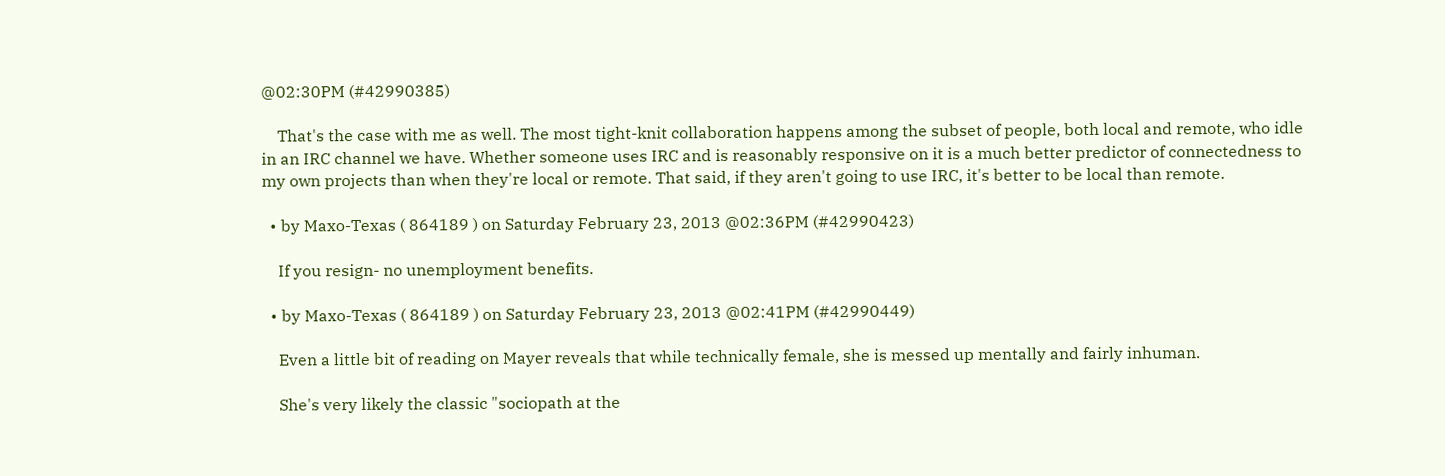@02:30PM (#42990385)

    That's the case with me as well. The most tight-knit collaboration happens among the subset of people, both local and remote, who idle in an IRC channel we have. Whether someone uses IRC and is reasonably responsive on it is a much better predictor of connectedness to my own projects than when they're local or remote. That said, if they aren't going to use IRC, it's better to be local than remote.

  • by Maxo-Texas ( 864189 ) on Saturday February 23, 2013 @02:36PM (#42990423)

    If you resign- no unemployment benefits.

  • by Maxo-Texas ( 864189 ) on Saturday February 23, 2013 @02:41PM (#42990449)

    Even a little bit of reading on Mayer reveals that while technically female, she is messed up mentally and fairly inhuman.

    She's very likely the classic "sociopath at the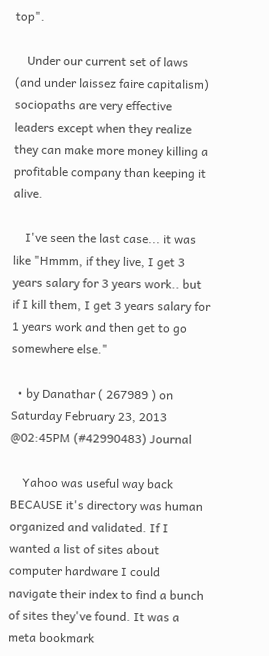top".

    Under our current set of laws (and under laissez faire capitalism) sociopaths are very effective leaders except when they realize they can make more money killing a profitable company than keeping it alive.

    I've seen the last case... it was like "Hmmm, if they live, I get 3 years salary for 3 years work.. but if I kill them, I get 3 years salary for 1 years work and then get to go somewhere else."

  • by Danathar ( 267989 ) on Saturday February 23, 2013 @02:45PM (#42990483) Journal

    Yahoo was useful way back BECAUSE it's directory was human organized and validated. If I wanted a list of sites about computer hardware I could navigate their index to find a bunch of sites they've found. It was a meta bookmark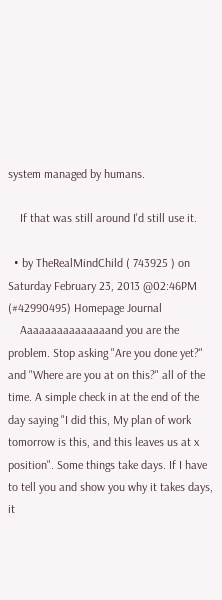system managed by humans.

    If that was still around I'd still use it.

  • by TheRealMindChild ( 743925 ) on Saturday February 23, 2013 @02:46PM (#42990495) Homepage Journal
    Aaaaaaaaaaaaaaand you are the problem. Stop asking "Are you done yet?" and "Where are you at on this?" all of the time. A simple check in at the end of the day saying "I did this, My plan of work tomorrow is this, and this leaves us at x position". Some things take days. If I have to tell you and show you why it takes days, it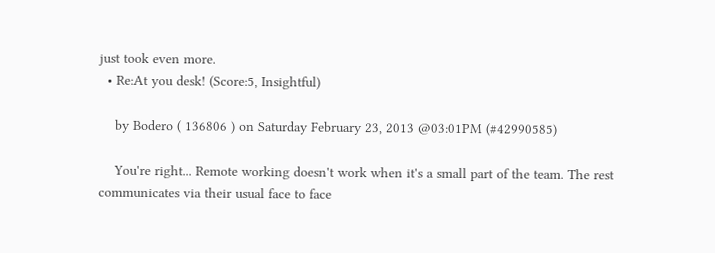just took even more.
  • Re:At you desk! (Score:5, Insightful)

    by Bodero ( 136806 ) on Saturday February 23, 2013 @03:01PM (#42990585)

    You're right... Remote working doesn't work when it's a small part of the team. The rest communicates via their usual face to face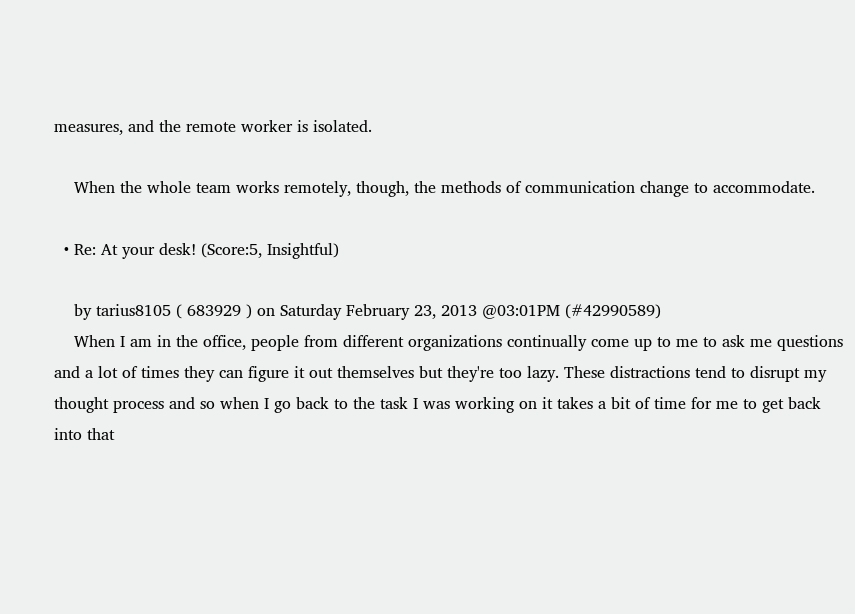measures, and the remote worker is isolated.

    When the whole team works remotely, though, the methods of communication change to accommodate.

  • Re: At your desk! (Score:5, Insightful)

    by tarius8105 ( 683929 ) on Saturday February 23, 2013 @03:01PM (#42990589)
    When I am in the office, people from different organizations continually come up to me to ask me questions and a lot of times they can figure it out themselves but they're too lazy. These distractions tend to disrupt my thought process and so when I go back to the task I was working on it takes a bit of time for me to get back into that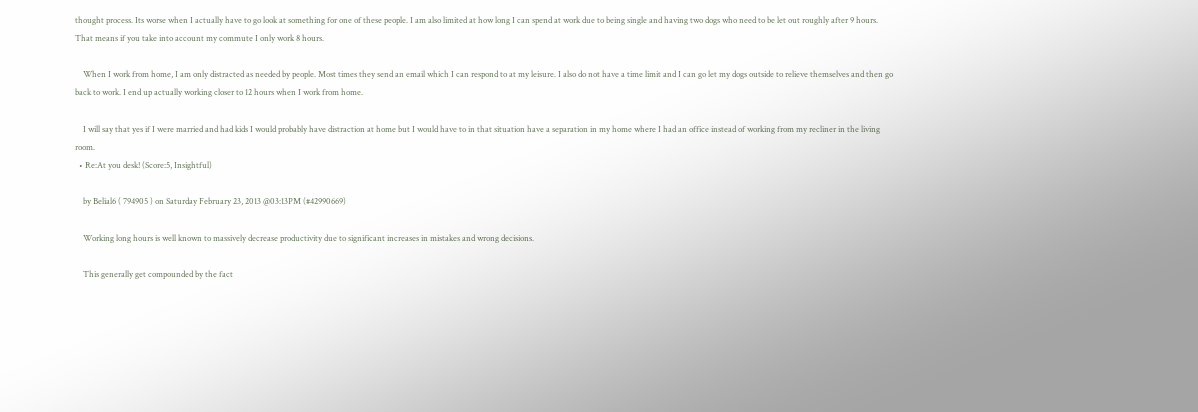thought process. Its worse when I actually have to go look at something for one of these people. I am also limited at how long I can spend at work due to being single and having two dogs who need to be let out roughly after 9 hours. That means if you take into account my commute I only work 8 hours.

    When I work from home, I am only distracted as needed by people. Most times they send an email which I can respond to at my leisure. I also do not have a time limit and I can go let my dogs outside to relieve themselves and then go back to work. I end up actually working closer to 12 hours when I work from home.

    I will say that yes if I were married and had kids I would probably have distraction at home but I would have to in that situation have a separation in my home where I had an office instead of working from my recliner in the living room.
  • Re:At you desk! (Score:5, Insightful)

    by Belial6 ( 794905 ) on Saturday February 23, 2013 @03:13PM (#42990669)

    Working long hours is well known to massively decrease productivity due to significant increases in mistakes and wrong decisions.

    This generally get compounded by the fact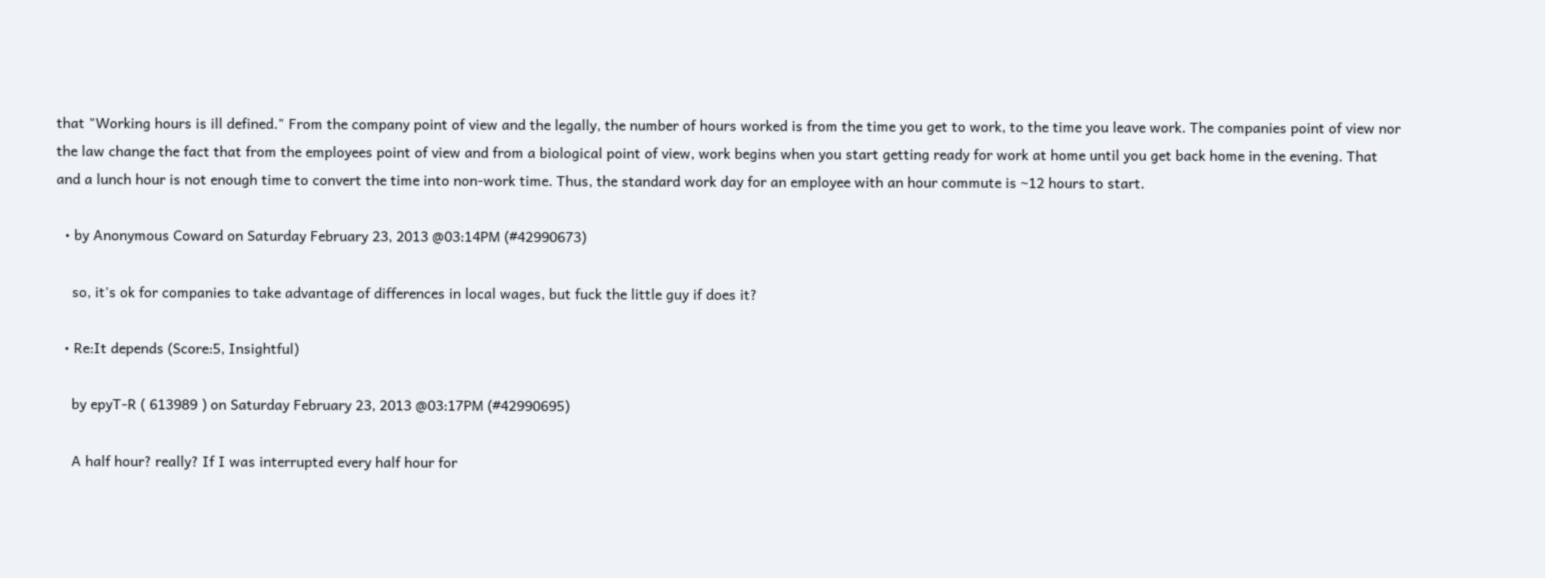that "Working hours is ill defined." From the company point of view and the legally, the number of hours worked is from the time you get to work, to the time you leave work. The companies point of view nor the law change the fact that from the employees point of view and from a biological point of view, work begins when you start getting ready for work at home until you get back home in the evening. That and a lunch hour is not enough time to convert the time into non-work time. Thus, the standard work day for an employee with an hour commute is ~12 hours to start.

  • by Anonymous Coward on Saturday February 23, 2013 @03:14PM (#42990673)

    so, it's ok for companies to take advantage of differences in local wages, but fuck the little guy if does it?

  • Re:It depends (Score:5, Insightful)

    by epyT-R ( 613989 ) on Saturday February 23, 2013 @03:17PM (#42990695)

    A half hour? really? If I was interrupted every half hour for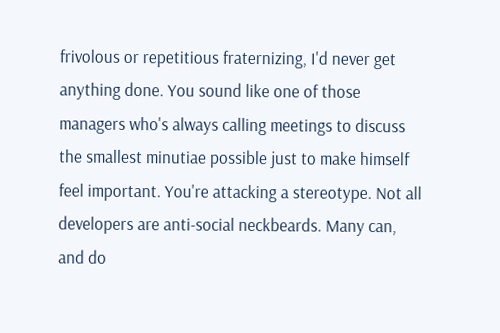frivolous or repetitious fraternizing, I'd never get anything done. You sound like one of those managers who's always calling meetings to discuss the smallest minutiae possible just to make himself feel important. You're attacking a stereotype. Not all developers are anti-social neckbeards. Many can, and do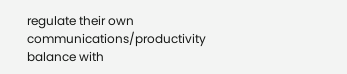regulate their own communications/productivity balance with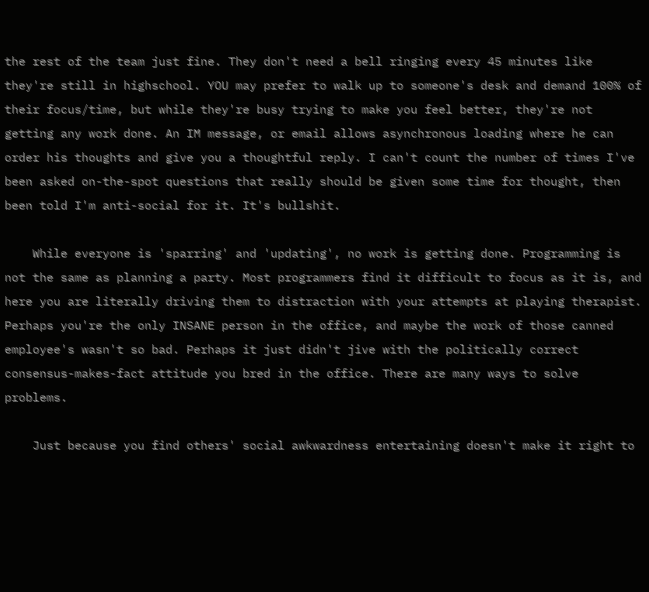the rest of the team just fine. They don't need a bell ringing every 45 minutes like they're still in highschool. YOU may prefer to walk up to someone's desk and demand 100% of their focus/time, but while they're busy trying to make you feel better, they're not getting any work done. An IM message, or email allows asynchronous loading where he can order his thoughts and give you a thoughtful reply. I can't count the number of times I've been asked on-the-spot questions that really should be given some time for thought, then been told I'm anti-social for it. It's bullshit.

    While everyone is 'sparring' and 'updating', no work is getting done. Programming is not the same as planning a party. Most programmers find it difficult to focus as it is, and here you are literally driving them to distraction with your attempts at playing therapist. Perhaps you're the only INSANE person in the office, and maybe the work of those canned employee's wasn't so bad. Perhaps it just didn't jive with the politically correct consensus-makes-fact attitude you bred in the office. There are many ways to solve problems.

    Just because you find others' social awkwardness entertaining doesn't make it right to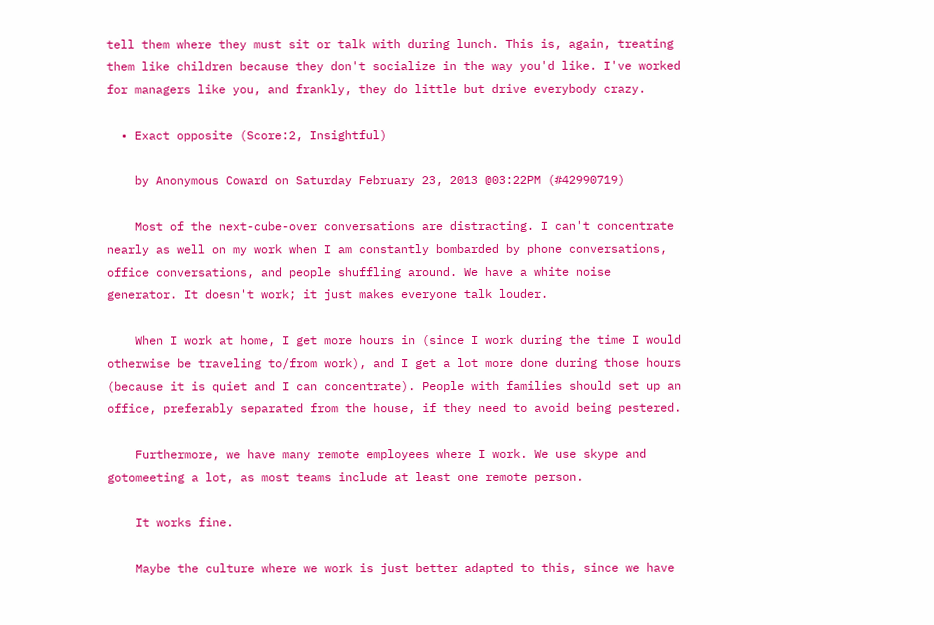tell them where they must sit or talk with during lunch. This is, again, treating them like children because they don't socialize in the way you'd like. I've worked for managers like you, and frankly, they do little but drive everybody crazy.

  • Exact opposite (Score:2, Insightful)

    by Anonymous Coward on Saturday February 23, 2013 @03:22PM (#42990719)

    Most of the next-cube-over conversations are distracting. I can't concentrate nearly as well on my work when I am constantly bombarded by phone conversations, office conversations, and people shuffling around. We have a white noise generator. It doesn't work; it just makes everyone talk louder.

    When I work at home, I get more hours in (since I work during the time I would otherwise be traveling to/from work), and I get a lot more done during those hours (because it is quiet and I can concentrate). People with families should set up an office, preferably separated from the house, if they need to avoid being pestered.

    Furthermore, we have many remote employees where I work. We use skype and gotomeeting a lot, as most teams include at least one remote person.

    It works fine.

    Maybe the culture where we work is just better adapted to this, since we have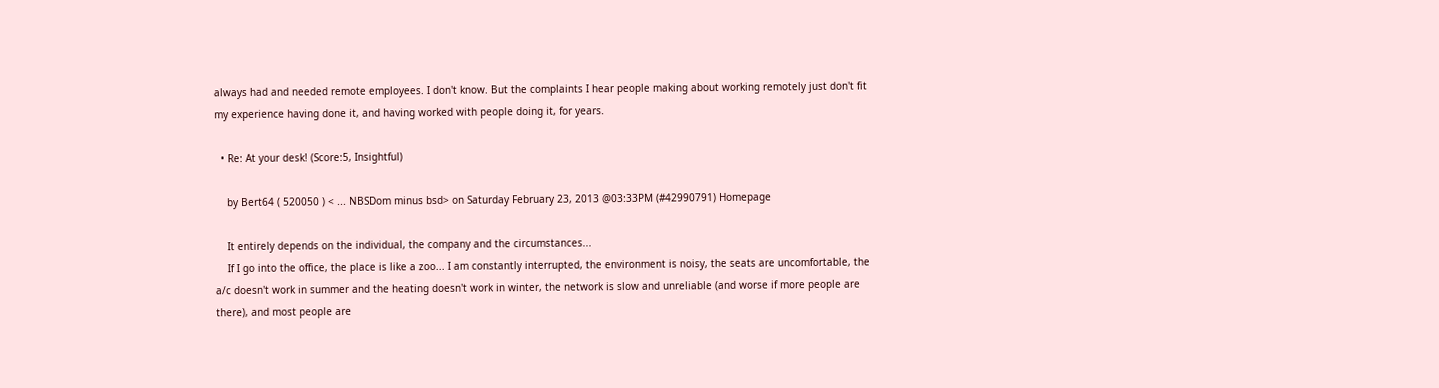always had and needed remote employees. I don't know. But the complaints I hear people making about working remotely just don't fit my experience having done it, and having worked with people doing it, for years.

  • Re: At your desk! (Score:5, Insightful)

    by Bert64 ( 520050 ) < ... NBSDom minus bsd> on Saturday February 23, 2013 @03:33PM (#42990791) Homepage

    It entirely depends on the individual, the company and the circumstances...
    If I go into the office, the place is like a zoo... I am constantly interrupted, the environment is noisy, the seats are uncomfortable, the a/c doesn't work in summer and the heating doesn't work in winter, the network is slow and unreliable (and worse if more people are there), and most people are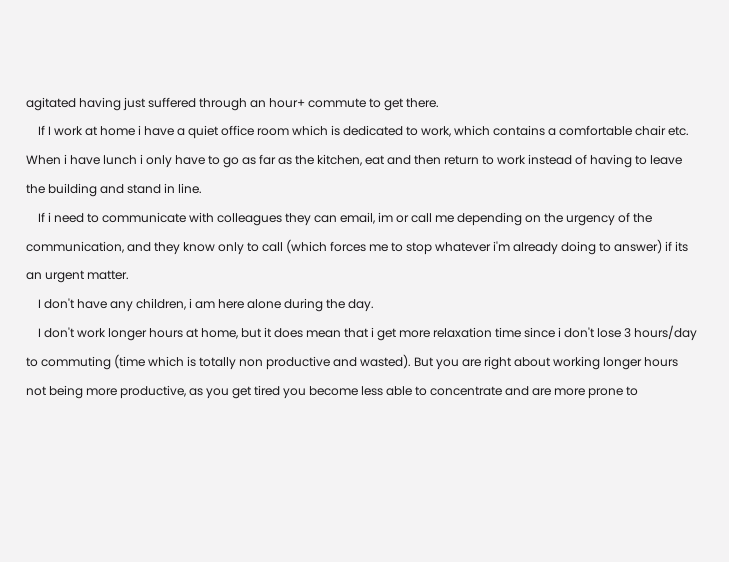agitated having just suffered through an hour+ commute to get there.
    If I work at home i have a quiet office room which is dedicated to work, which contains a comfortable chair etc. When i have lunch i only have to go as far as the kitchen, eat and then return to work instead of having to leave the building and stand in line.
    If i need to communicate with colleagues they can email, im or call me depending on the urgency of the communication, and they know only to call (which forces me to stop whatever i'm already doing to answer) if its an urgent matter.
    I don't have any children, i am here alone during the day.
    I don't work longer hours at home, but it does mean that i get more relaxation time since i don't lose 3 hours/day to commuting (time which is totally non productive and wasted). But you are right about working longer hours not being more productive, as you get tired you become less able to concentrate and are more prone to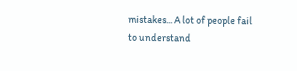mistakes... A lot of people fail to understand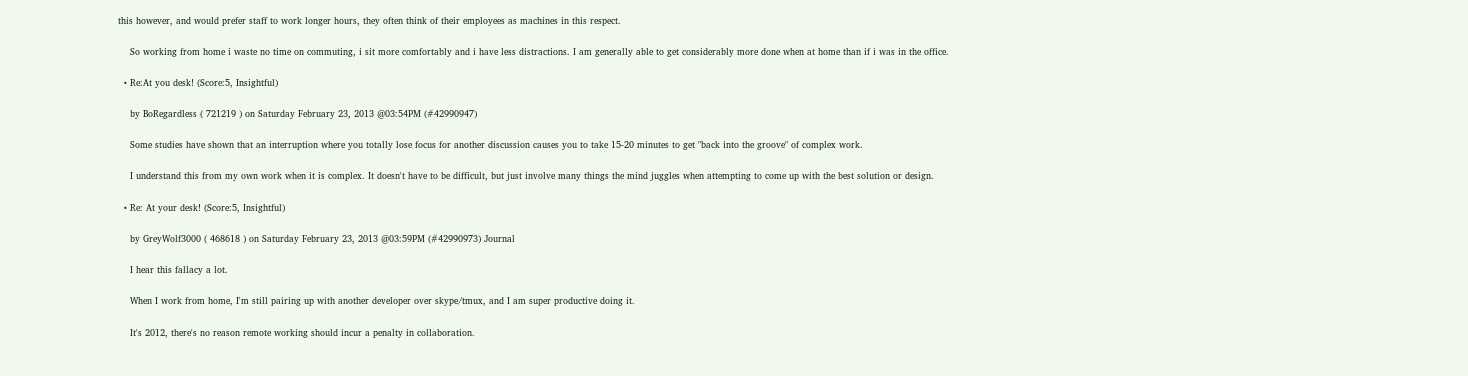this however, and would prefer staff to work longer hours, they often think of their employees as machines in this respect.

    So working from home i waste no time on commuting, i sit more comfortably and i have less distractions. I am generally able to get considerably more done when at home than if i was in the office.

  • Re:At you desk! (Score:5, Insightful)

    by BoRegardless ( 721219 ) on Saturday February 23, 2013 @03:54PM (#42990947)

    Some studies have shown that an interruption where you totally lose focus for another discussion causes you to take 15-20 minutes to get "back into the groove" of complex work.

    I understand this from my own work when it is complex. It doesn't have to be difficult, but just involve many things the mind juggles when attempting to come up with the best solution or design.

  • Re: At your desk! (Score:5, Insightful)

    by GreyWolf3000 ( 468618 ) on Saturday February 23, 2013 @03:59PM (#42990973) Journal

    I hear this fallacy a lot.

    When I work from home, I'm still pairing up with another developer over skype/tmux, and I am super productive doing it.

    It's 2012, there's no reason remote working should incur a penalty in collaboration.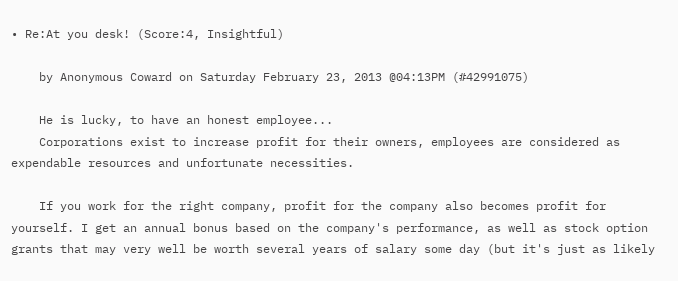• Re:At you desk! (Score:4, Insightful)

    by Anonymous Coward on Saturday February 23, 2013 @04:13PM (#42991075)

    He is lucky, to have an honest employee...
    Corporations exist to increase profit for their owners, employees are considered as expendable resources and unfortunate necessities.

    If you work for the right company, profit for the company also becomes profit for yourself. I get an annual bonus based on the company's performance, as well as stock option grants that may very well be worth several years of salary some day (but it's just as likely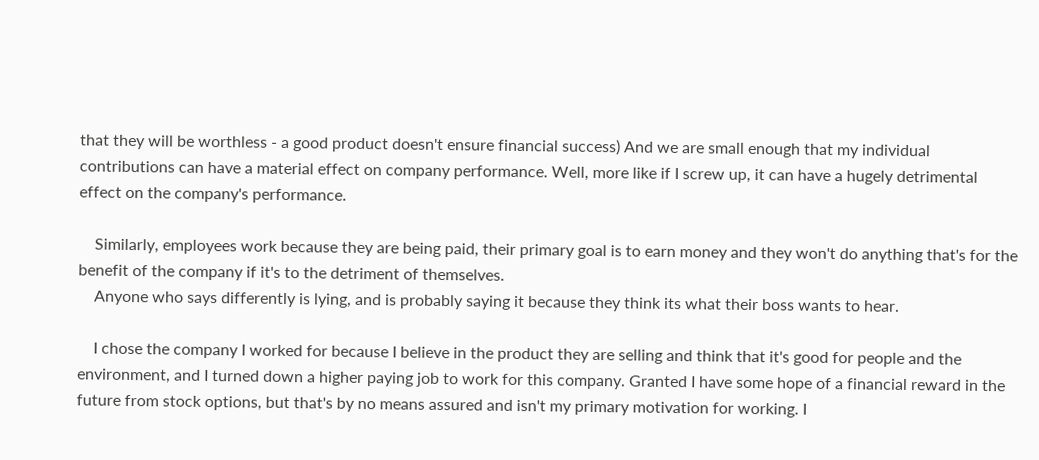that they will be worthless - a good product doesn't ensure financial success) And we are small enough that my individual contributions can have a material effect on company performance. Well, more like if I screw up, it can have a hugely detrimental effect on the company's performance.

    Similarly, employees work because they are being paid, their primary goal is to earn money and they won't do anything that's for the benefit of the company if it's to the detriment of themselves.
    Anyone who says differently is lying, and is probably saying it because they think its what their boss wants to hear.

    I chose the company I worked for because I believe in the product they are selling and think that it's good for people and the environment, and I turned down a higher paying job to work for this company. Granted I have some hope of a financial reward in the future from stock options, but that's by no means assured and isn't my primary motivation for working. I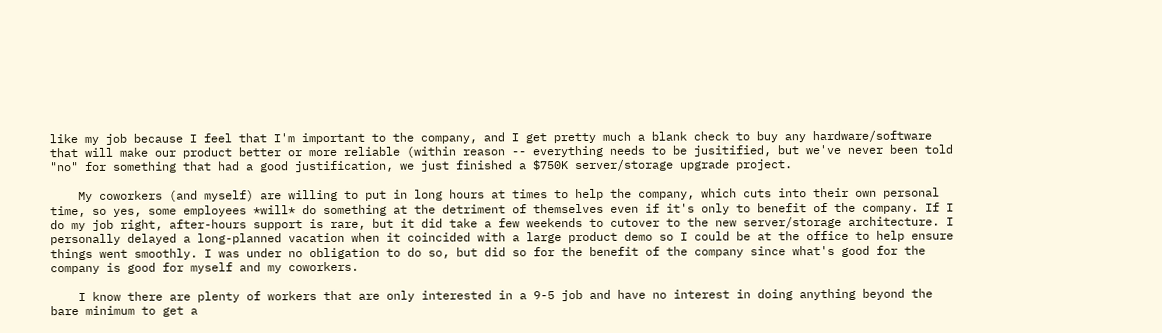like my job because I feel that I'm important to the company, and I get pretty much a blank check to buy any hardware/software that will make our product better or more reliable (within reason -- everything needs to be jusitified, but we've never been told "no" for something that had a good justification, we just finished a $750K server/storage upgrade project.

    My coworkers (and myself) are willing to put in long hours at times to help the company, which cuts into their own personal time, so yes, some employees *will* do something at the detriment of themselves even if it's only to benefit of the company. If I do my job right, after-hours support is rare, but it did take a few weekends to cutover to the new server/storage architecture. I personally delayed a long-planned vacation when it coincided with a large product demo so I could be at the office to help ensure things went smoothly. I was under no obligation to do so, but did so for the benefit of the company since what's good for the company is good for myself and my coworkers.

    I know there are plenty of workers that are only interested in a 9-5 job and have no interest in doing anything beyond the bare minimum to get a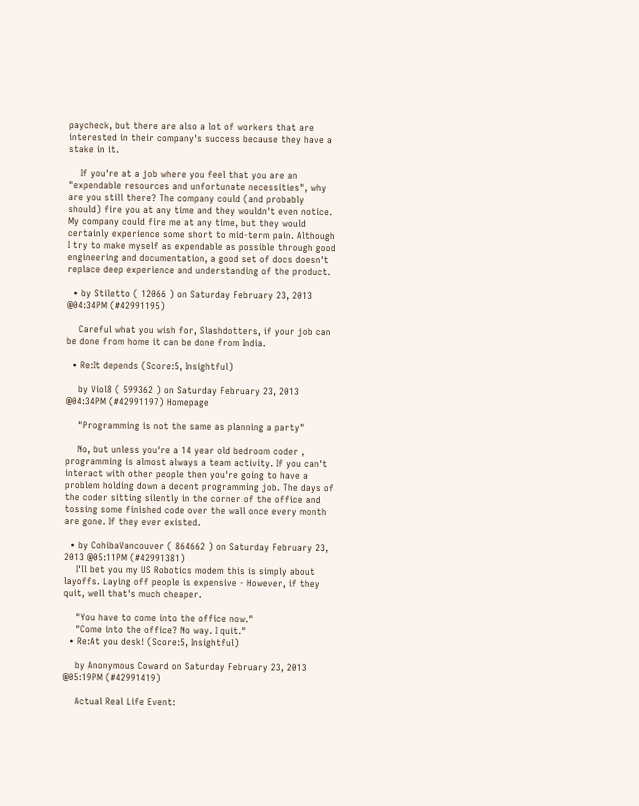paycheck, but there are also a lot of workers that are interested in their company's success because they have a stake in it.

    If you're at a job where you feel that you are an "expendable resources and unfortunate necessities", why are you still there? The company could (and probably should) fire you at any time and they wouldn't even notice. My company could fire me at any time, but they would certainly experience some short to mid-term pain. Although I try to make myself as expendable as possible through good engineering and documentation, a good set of docs doesn't replace deep experience and understanding of the product.

  • by Stiletto ( 12066 ) on Saturday February 23, 2013 @04:34PM (#42991195)

    Careful what you wish for, Slashdotters, if your job can be done from home it can be done from India.

  • Re:It depends (Score:5, Insightful)

    by Viol8 ( 599362 ) on Saturday February 23, 2013 @04:34PM (#42991197) Homepage

    "Programming is not the same as planning a party"

    No, but unless you're a 14 year old bedroom coder , programming is almost always a team activity. If you can't interact with other people then you're going to have a problem holding down a decent programming job. The days of the coder sitting silently in the corner of the office and tossing some finished code over the wall once every month are gone. If they ever existed.

  • by CohibaVancouver ( 864662 ) on Saturday February 23, 2013 @05:11PM (#42991381)
    I'll bet you my US Robotics modem this is simply about layoffs. Laying off people is expensive - However, if they quit, well that's much cheaper.

    "You have to come into the office now."
    "Come into the office? No way. I quit."
  • Re:At you desk! (Score:5, Insightful)

    by Anonymous Coward on Saturday February 23, 2013 @05:19PM (#42991419)

    Actual Real Life Event: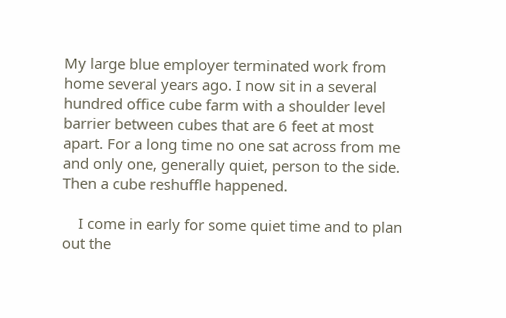My large blue employer terminated work from home several years ago. I now sit in a several hundred office cube farm with a shoulder level barrier between cubes that are 6 feet at most apart. For a long time no one sat across from me and only one, generally quiet, person to the side. Then a cube reshuffle happened.

    I come in early for some quiet time and to plan out the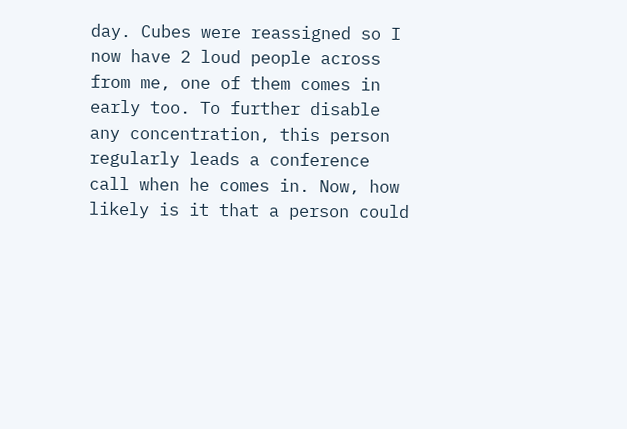day. Cubes were reassigned so I now have 2 loud people across from me, one of them comes in early too. To further disable any concentration, this person regularly leads a conference call when he comes in. Now, how likely is it that a person could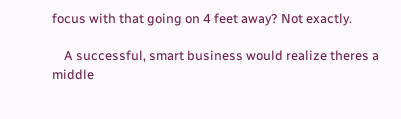focus with that going on 4 feet away? Not exactly.

    A successful, smart business would realize theres a middle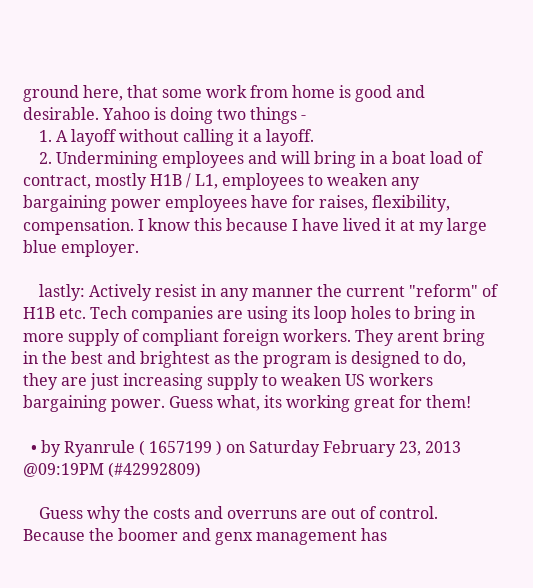ground here, that some work from home is good and desirable. Yahoo is doing two things -
    1. A layoff without calling it a layoff.
    2. Undermining employees and will bring in a boat load of contract, mostly H1B / L1, employees to weaken any bargaining power employees have for raises, flexibility, compensation. I know this because I have lived it at my large blue employer.

    lastly: Actively resist in any manner the current "reform" of H1B etc. Tech companies are using its loop holes to bring in more supply of compliant foreign workers. They arent bring in the best and brightest as the program is designed to do, they are just increasing supply to weaken US workers bargaining power. Guess what, its working great for them!

  • by Ryanrule ( 1657199 ) on Saturday February 23, 2013 @09:19PM (#42992809)

    Guess why the costs and overruns are out of control. Because the boomer and genx management has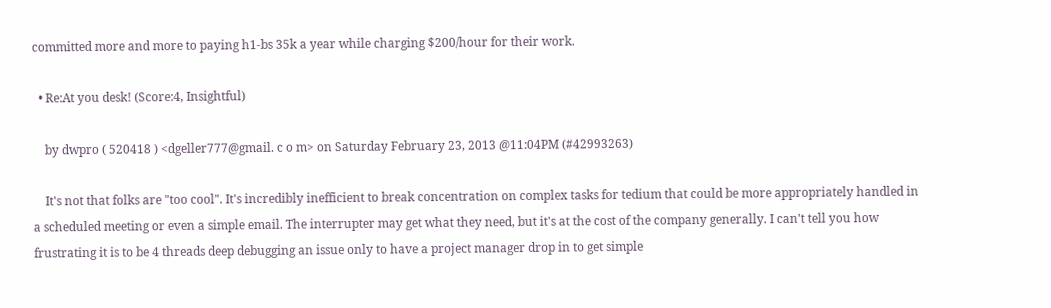committed more and more to paying h1-bs 35k a year while charging $200/hour for their work.

  • Re:At you desk! (Score:4, Insightful)

    by dwpro ( 520418 ) <dgeller777@gmail. c o m> on Saturday February 23, 2013 @11:04PM (#42993263)

    It's not that folks are "too cool". It's incredibly inefficient to break concentration on complex tasks for tedium that could be more appropriately handled in a scheduled meeting or even a simple email. The interrupter may get what they need, but it's at the cost of the company generally. I can't tell you how frustrating it is to be 4 threads deep debugging an issue only to have a project manager drop in to get simple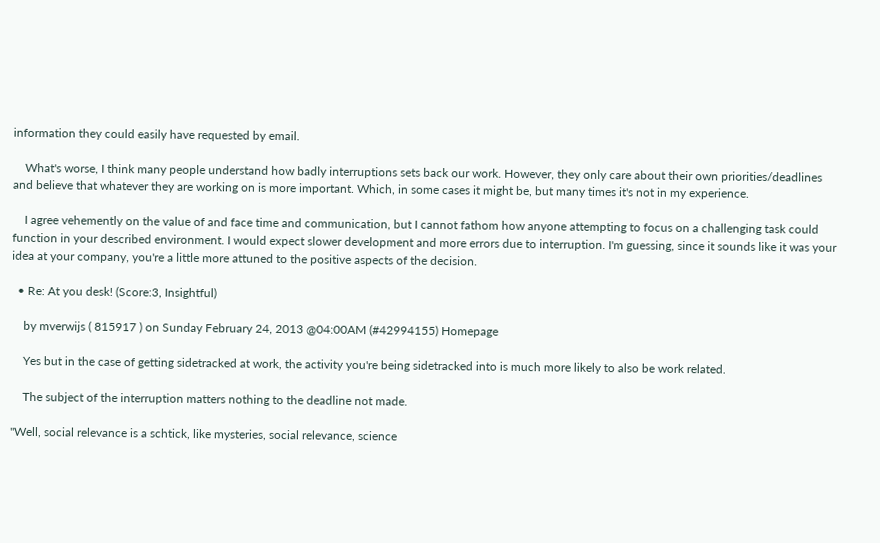information they could easily have requested by email.

    What's worse, I think many people understand how badly interruptions sets back our work. However, they only care about their own priorities/deadlines and believe that whatever they are working on is more important. Which, in some cases it might be, but many times it's not in my experience.

    I agree vehemently on the value of and face time and communication, but I cannot fathom how anyone attempting to focus on a challenging task could function in your described environment. I would expect slower development and more errors due to interruption. I'm guessing, since it sounds like it was your idea at your company, you're a little more attuned to the positive aspects of the decision.

  • Re: At you desk! (Score:3, Insightful)

    by mverwijs ( 815917 ) on Sunday February 24, 2013 @04:00AM (#42994155) Homepage

    Yes but in the case of getting sidetracked at work, the activity you're being sidetracked into is much more likely to also be work related.

    The subject of the interruption matters nothing to the deadline not made.

"Well, social relevance is a schtick, like mysteries, social relevance, science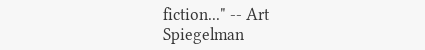fiction..." -- Art Spiegelman